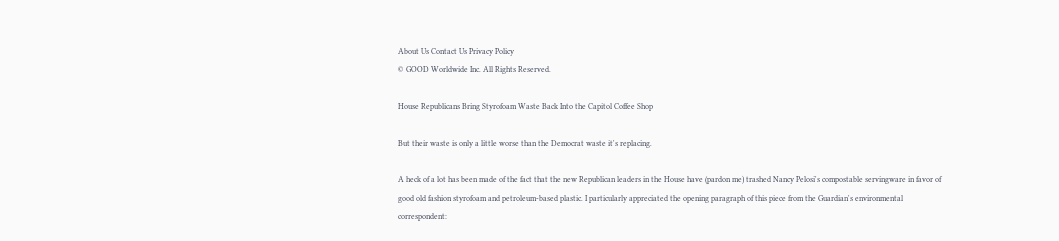About Us Contact Us Privacy Policy
© GOOD Worldwide Inc. All Rights Reserved.

House Republicans Bring Styrofoam Waste Back Into the Capitol Coffee Shop

But their waste is only a little worse than the Democrat waste it's replacing.

A heck of a lot has been made of the fact that the new Republican leaders in the House have (pardon me) trashed Nancy Pelosi's compostable servingware in favor of good old fashion styrofoam and petroleum-based plastic. I particularly appreciated the opening paragraph of this piece from the Guardian's environmental correspondent: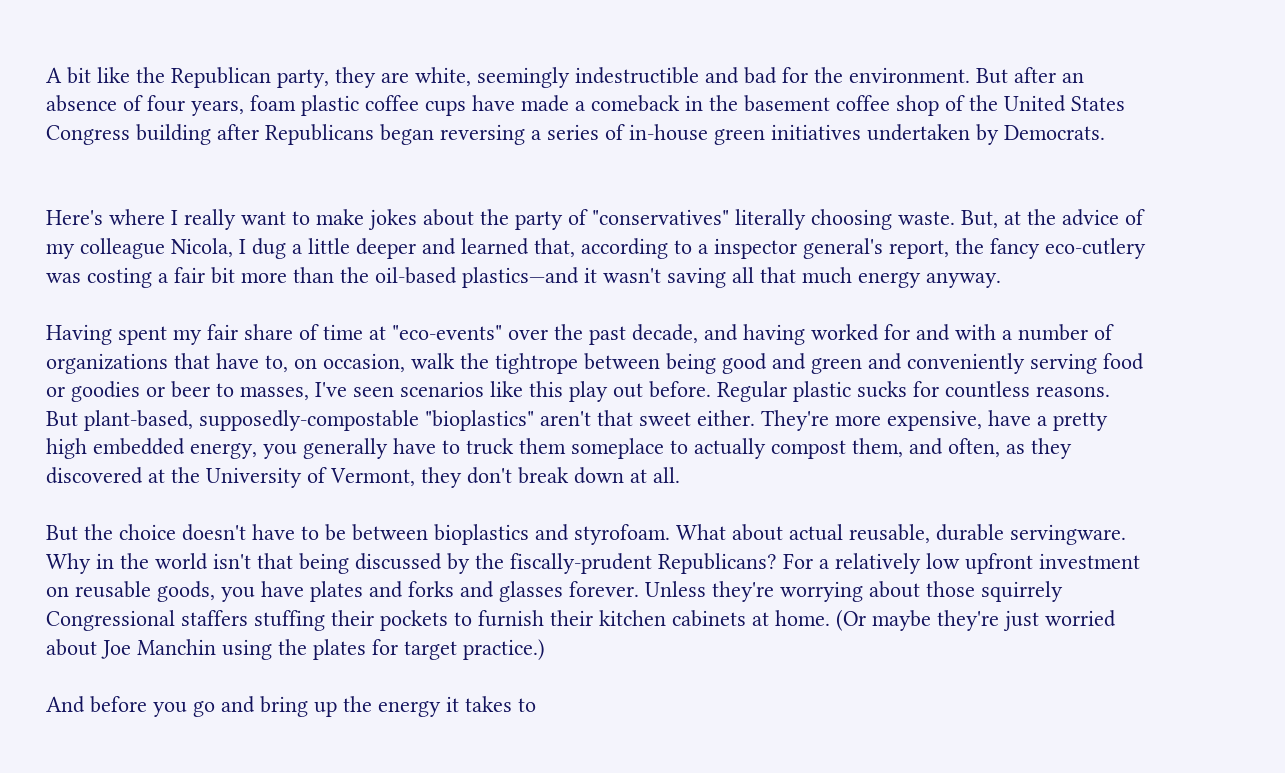A bit like the Republican party, they are white, seemingly indestructible and bad for the environment. But after an absence of four years, foam plastic coffee cups have made a comeback in the basement coffee shop of the United States Congress building after Republicans began reversing a series of in-house green initiatives undertaken by Democrats.


Here's where I really want to make jokes about the party of "conservatives" literally choosing waste. But, at the advice of my colleague Nicola, I dug a little deeper and learned that, according to a inspector general's report, the fancy eco-cutlery was costing a fair bit more than the oil-based plastics—and it wasn't saving all that much energy anyway.

Having spent my fair share of time at "eco-events" over the past decade, and having worked for and with a number of organizations that have to, on occasion, walk the tightrope between being good and green and conveniently serving food or goodies or beer to masses, I've seen scenarios like this play out before. Regular plastic sucks for countless reasons. But plant-based, supposedly-compostable "bioplastics" aren't that sweet either. They're more expensive, have a pretty high embedded energy, you generally have to truck them someplace to actually compost them, and often, as they discovered at the University of Vermont, they don't break down at all.

But the choice doesn't have to be between bioplastics and styrofoam. What about actual reusable, durable servingware. Why in the world isn't that being discussed by the fiscally-prudent Republicans? For a relatively low upfront investment on reusable goods, you have plates and forks and glasses forever. Unless they're worrying about those squirrely Congressional staffers stuffing their pockets to furnish their kitchen cabinets at home. (Or maybe they're just worried about Joe Manchin using the plates for target practice.)

And before you go and bring up the energy it takes to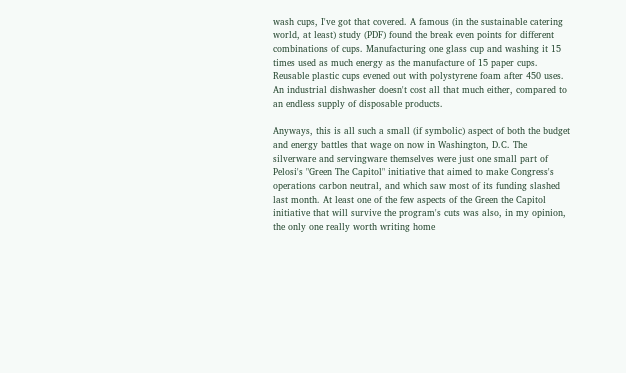wash cups, I've got that covered. A famous (in the sustainable catering world, at least) study (PDF) found the break even points for different combinations of cups. Manufacturing one glass cup and washing it 15 times used as much energy as the manufacture of 15 paper cups. Reusable plastic cups evened out with polystyrene foam after 450 uses. An industrial dishwasher doesn't cost all that much either, compared to an endless supply of disposable products.

Anyways, this is all such a small (if symbolic) aspect of both the budget and energy battles that wage on now in Washington, D.C. The silverware and servingware themselves were just one small part of Pelosi's "Green The Capitol" initiative that aimed to make Congress's operations carbon neutral, and which saw most of its funding slashed last month. At least one of the few aspects of the Green the Capitol initiative that will survive the program's cuts was also, in my opinion, the only one really worth writing home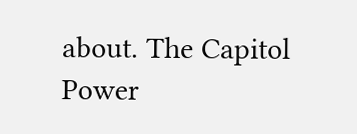about. The Capitol Power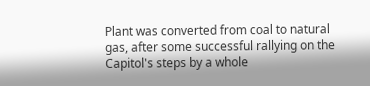Plant was converted from coal to natural gas, after some successful rallying on the Capitol's steps by a whole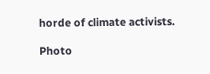horde of climate activists.

Photo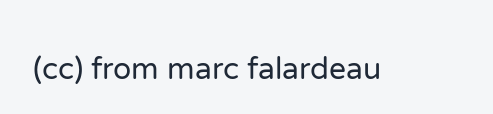(cc) from marc falardeau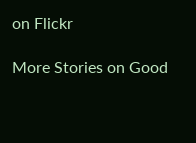on Flickr

More Stories on Good